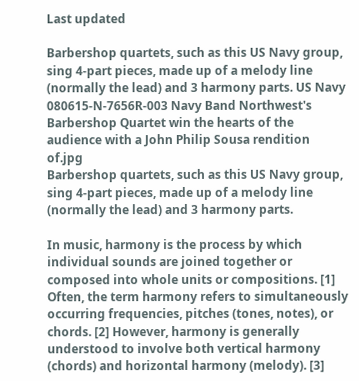Last updated

Barbershop quartets, such as this US Navy group, sing 4-part pieces, made up of a melody line (normally the lead) and 3 harmony parts. US Navy 080615-N-7656R-003 Navy Band Northwest's Barbershop Quartet win the hearts of the audience with a John Philip Sousa rendition of.jpg
Barbershop quartets, such as this US Navy group, sing 4-part pieces, made up of a melody line (normally the lead) and 3 harmony parts.

In music, harmony is the process by which individual sounds are joined together or composed into whole units or compositions. [1] Often, the term harmony refers to simultaneously occurring frequencies, pitches (tones, notes), or chords. [2] However, harmony is generally understood to involve both vertical harmony (chords) and horizontal harmony (melody). [3]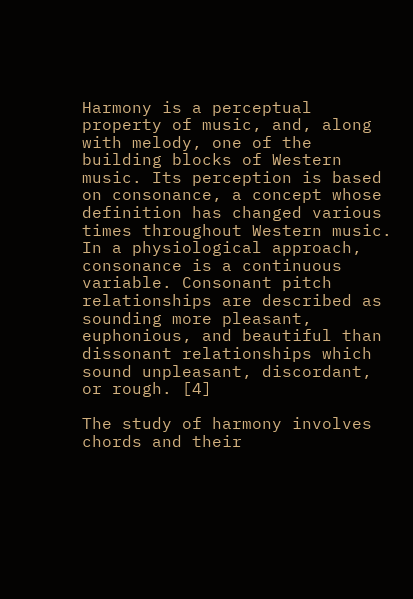Harmony is a perceptual property of music, and, along with melody, one of the building blocks of Western music. Its perception is based on consonance, a concept whose definition has changed various times throughout Western music. In a physiological approach, consonance is a continuous variable. Consonant pitch relationships are described as sounding more pleasant, euphonious, and beautiful than dissonant relationships which sound unpleasant, discordant, or rough. [4]

The study of harmony involves chords and their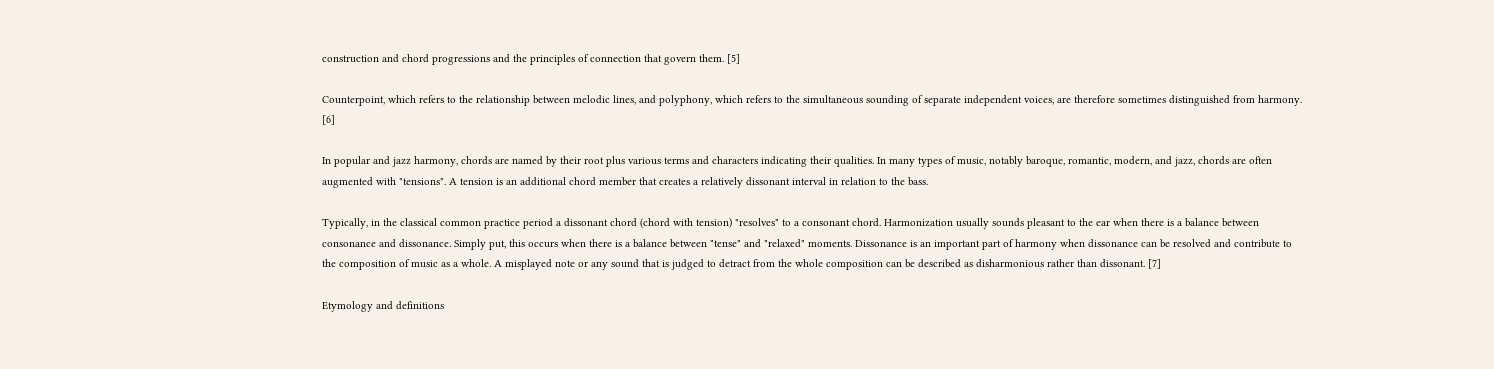construction and chord progressions and the principles of connection that govern them. [5]

Counterpoint, which refers to the relationship between melodic lines, and polyphony, which refers to the simultaneous sounding of separate independent voices, are therefore sometimes distinguished from harmony. [6]

In popular and jazz harmony, chords are named by their root plus various terms and characters indicating their qualities. In many types of music, notably baroque, romantic, modern, and jazz, chords are often augmented with "tensions". A tension is an additional chord member that creates a relatively dissonant interval in relation to the bass.

Typically, in the classical common practice period a dissonant chord (chord with tension) "resolves" to a consonant chord. Harmonization usually sounds pleasant to the ear when there is a balance between consonance and dissonance. Simply put, this occurs when there is a balance between "tense" and "relaxed" moments. Dissonance is an important part of harmony when dissonance can be resolved and contribute to the composition of music as a whole. A misplayed note or any sound that is judged to detract from the whole composition can be described as disharmonious rather than dissonant. [7]

Etymology and definitions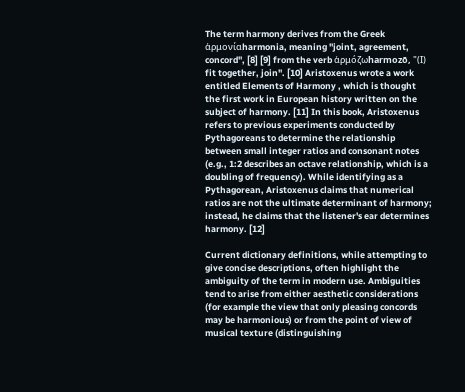The term harmony derives from the Greek ἁρμονίαharmonia, meaning "joint, agreement, concord", [8] [9] from the verb ἁρμόζωharmozō, "(Ι) fit together, join". [10] Aristoxenus wrote a work entitled Elements of Harmony , which is thought the first work in European history written on the subject of harmony. [11] In this book, Aristoxenus refers to previous experiments conducted by Pythagoreans to determine the relationship between small integer ratios and consonant notes (e.g., 1:2 describes an octave relationship, which is a doubling of frequency). While identifying as a Pythagorean, Aristoxenus claims that numerical ratios are not the ultimate determinant of harmony; instead, he claims that the listener's ear determines harmony. [12]

Current dictionary definitions, while attempting to give concise descriptions, often highlight the ambiguity of the term in modern use. Ambiguities tend to arise from either aesthetic considerations (for example the view that only pleasing concords may be harmonious) or from the point of view of musical texture (distinguishing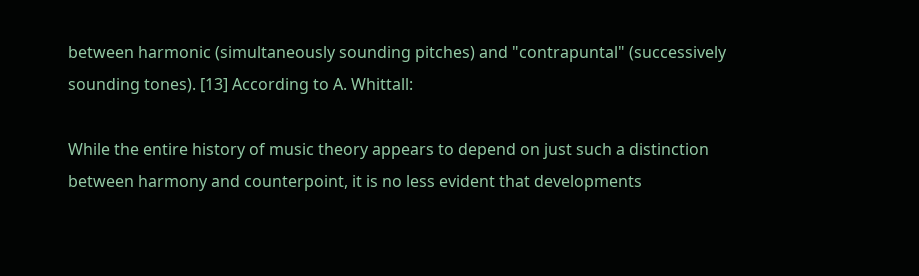between harmonic (simultaneously sounding pitches) and "contrapuntal" (successively sounding tones). [13] According to A. Whittall:

While the entire history of music theory appears to depend on just such a distinction between harmony and counterpoint, it is no less evident that developments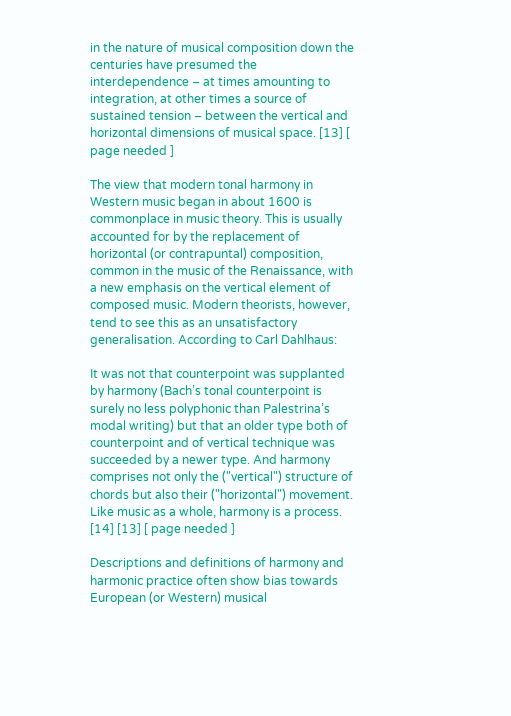in the nature of musical composition down the centuries have presumed the interdependence – at times amounting to integration, at other times a source of sustained tension – between the vertical and horizontal dimensions of musical space. [13] [ page needed ]

The view that modern tonal harmony in Western music began in about 1600 is commonplace in music theory. This is usually accounted for by the replacement of horizontal (or contrapuntal) composition, common in the music of the Renaissance, with a new emphasis on the vertical element of composed music. Modern theorists, however, tend to see this as an unsatisfactory generalisation. According to Carl Dahlhaus:

It was not that counterpoint was supplanted by harmony (Bach’s tonal counterpoint is surely no less polyphonic than Palestrina’s modal writing) but that an older type both of counterpoint and of vertical technique was succeeded by a newer type. And harmony comprises not only the ("vertical") structure of chords but also their ("horizontal") movement. Like music as a whole, harmony is a process. [14] [13] [ page needed ]

Descriptions and definitions of harmony and harmonic practice often show bias towards European (or Western) musical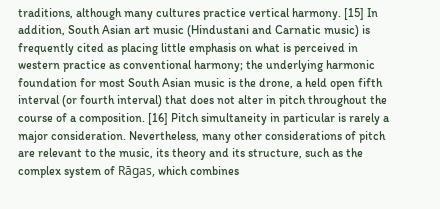traditions, although many cultures practice vertical harmony. [15] In addition, South Asian art music (Hindustani and Carnatic music) is frequently cited as placing little emphasis on what is perceived in western practice as conventional harmony; the underlying harmonic foundation for most South Asian music is the drone, a held open fifth interval (or fourth interval) that does not alter in pitch throughout the course of a composition. [16] Pitch simultaneity in particular is rarely a major consideration. Nevertheless, many other considerations of pitch are relevant to the music, its theory and its structure, such as the complex system of Rāgas, which combines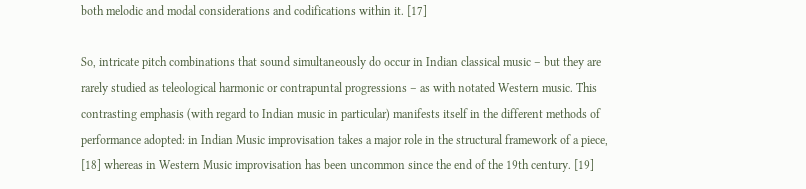both melodic and modal considerations and codifications within it. [17]

So, intricate pitch combinations that sound simultaneously do occur in Indian classical music – but they are rarely studied as teleological harmonic or contrapuntal progressions – as with notated Western music. This contrasting emphasis (with regard to Indian music in particular) manifests itself in the different methods of performance adopted: in Indian Music improvisation takes a major role in the structural framework of a piece, [18] whereas in Western Music improvisation has been uncommon since the end of the 19th century. [19]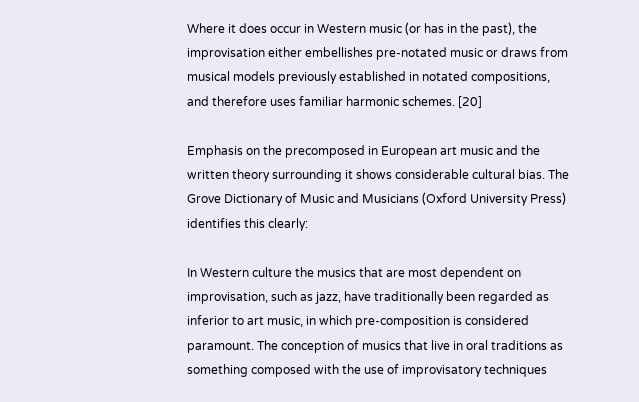Where it does occur in Western music (or has in the past), the improvisation either embellishes pre-notated music or draws from musical models previously established in notated compositions, and therefore uses familiar harmonic schemes. [20]

Emphasis on the precomposed in European art music and the written theory surrounding it shows considerable cultural bias. The Grove Dictionary of Music and Musicians (Oxford University Press) identifies this clearly:

In Western culture the musics that are most dependent on improvisation, such as jazz, have traditionally been regarded as inferior to art music, in which pre-composition is considered paramount. The conception of musics that live in oral traditions as something composed with the use of improvisatory techniques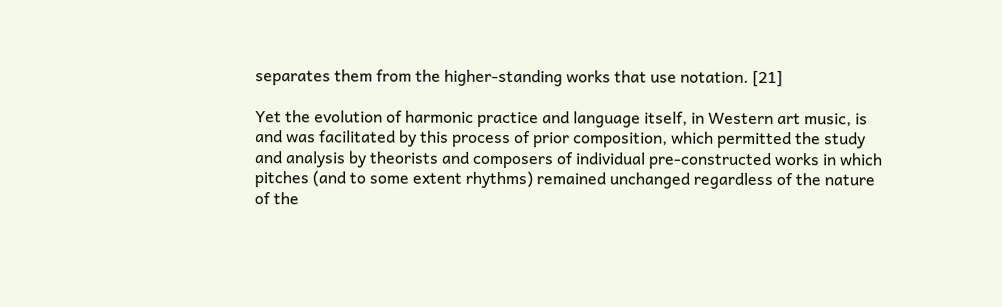separates them from the higher-standing works that use notation. [21]

Yet the evolution of harmonic practice and language itself, in Western art music, is and was facilitated by this process of prior composition, which permitted the study and analysis by theorists and composers of individual pre-constructed works in which pitches (and to some extent rhythms) remained unchanged regardless of the nature of the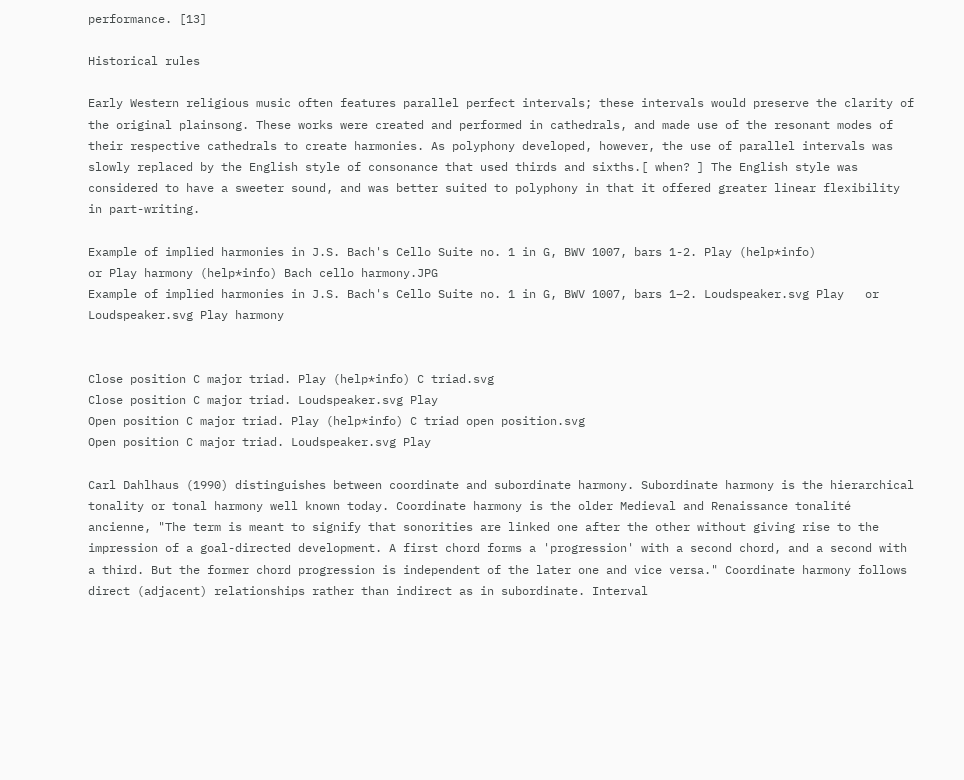performance. [13]

Historical rules

Early Western religious music often features parallel perfect intervals; these intervals would preserve the clarity of the original plainsong. These works were created and performed in cathedrals, and made use of the resonant modes of their respective cathedrals to create harmonies. As polyphony developed, however, the use of parallel intervals was slowly replaced by the English style of consonance that used thirds and sixths.[ when? ] The English style was considered to have a sweeter sound, and was better suited to polyphony in that it offered greater linear flexibility in part-writing.

Example of implied harmonies in J.S. Bach's Cello Suite no. 1 in G, BWV 1007, bars 1-2. Play (help*info)
or Play harmony (help*info) Bach cello harmony.JPG
Example of implied harmonies in J.S. Bach's Cello Suite no. 1 in G, BWV 1007, bars 1–2. Loudspeaker.svg Play   or Loudspeaker.svg Play harmony


Close position C major triad. Play (help*info) C triad.svg
Close position C major triad. Loudspeaker.svg Play
Open position C major triad. Play (help*info) C triad open position.svg
Open position C major triad. Loudspeaker.svg Play

Carl Dahlhaus (1990) distinguishes between coordinate and subordinate harmony. Subordinate harmony is the hierarchical tonality or tonal harmony well known today. Coordinate harmony is the older Medieval and Renaissance tonalité ancienne, "The term is meant to signify that sonorities are linked one after the other without giving rise to the impression of a goal-directed development. A first chord forms a 'progression' with a second chord, and a second with a third. But the former chord progression is independent of the later one and vice versa." Coordinate harmony follows direct (adjacent) relationships rather than indirect as in subordinate. Interval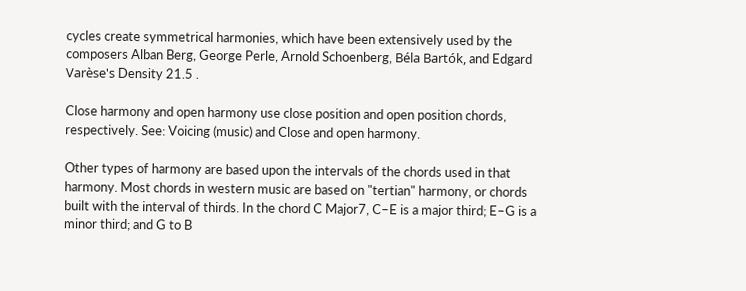cycles create symmetrical harmonies, which have been extensively used by the composers Alban Berg, George Perle, Arnold Schoenberg, Béla Bartók, and Edgard Varèse's Density 21.5 .

Close harmony and open harmony use close position and open position chords, respectively. See: Voicing (music) and Close and open harmony.

Other types of harmony are based upon the intervals of the chords used in that harmony. Most chords in western music are based on "tertian" harmony, or chords built with the interval of thirds. In the chord C Major7, C–E is a major third; E–G is a minor third; and G to B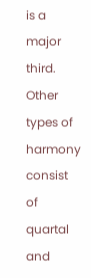is a major third. Other types of harmony consist of quartal and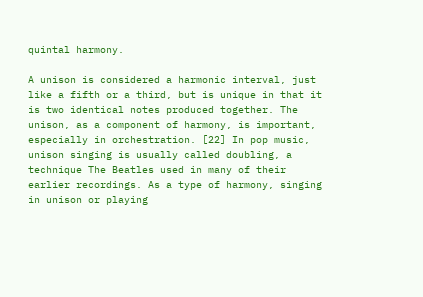quintal harmony.

A unison is considered a harmonic interval, just like a fifth or a third, but is unique in that it is two identical notes produced together. The unison, as a component of harmony, is important, especially in orchestration. [22] In pop music, unison singing is usually called doubling, a technique The Beatles used in many of their earlier recordings. As a type of harmony, singing in unison or playing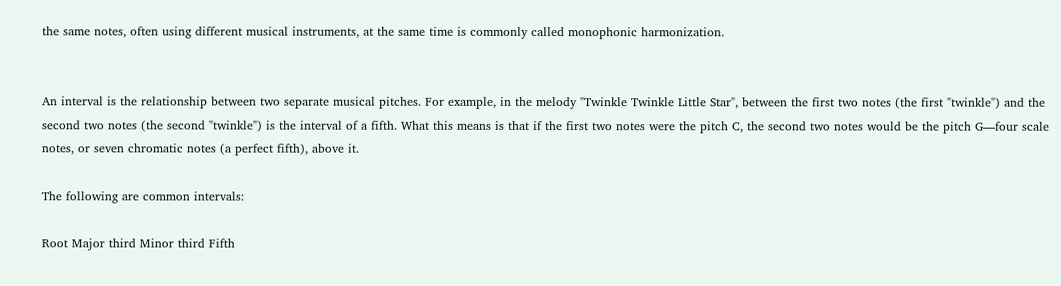the same notes, often using different musical instruments, at the same time is commonly called monophonic harmonization.


An interval is the relationship between two separate musical pitches. For example, in the melody "Twinkle Twinkle Little Star", between the first two notes (the first "twinkle") and the second two notes (the second "twinkle") is the interval of a fifth. What this means is that if the first two notes were the pitch C, the second two notes would be the pitch G—four scale notes, or seven chromatic notes (a perfect fifth), above it.

The following are common intervals:

Root Major third Minor third Fifth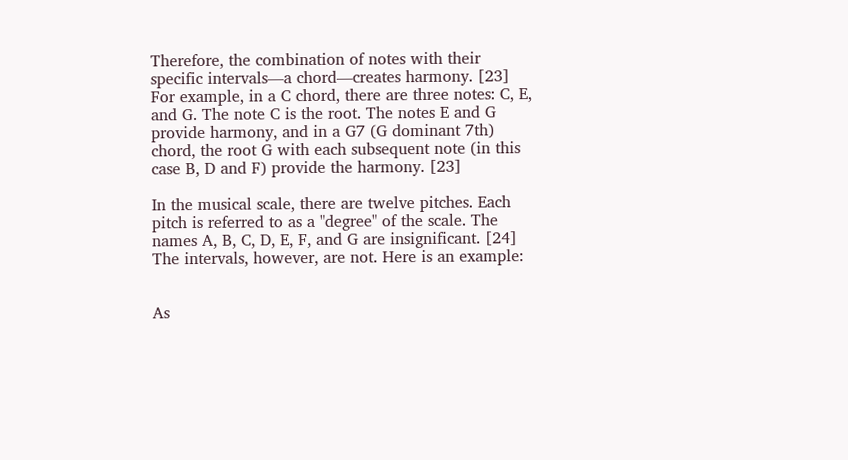Therefore, the combination of notes with their specific intervals—a chord—creates harmony. [23] For example, in a C chord, there are three notes: C, E, and G. The note C is the root. The notes E and G provide harmony, and in a G7 (G dominant 7th) chord, the root G with each subsequent note (in this case B, D and F) provide the harmony. [23]

In the musical scale, there are twelve pitches. Each pitch is referred to as a "degree" of the scale. The names A, B, C, D, E, F, and G are insignificant. [24] The intervals, however, are not. Here is an example:


As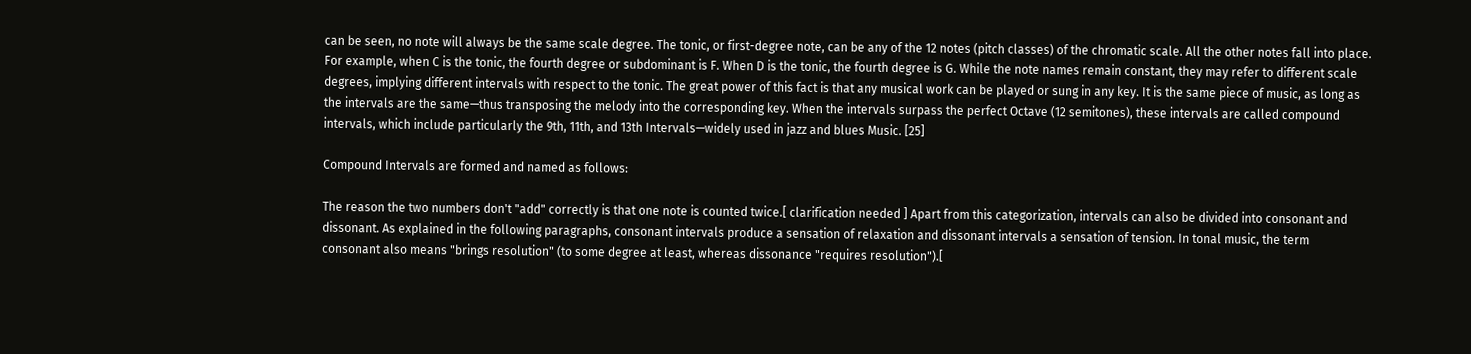can be seen, no note will always be the same scale degree. The tonic, or first-degree note, can be any of the 12 notes (pitch classes) of the chromatic scale. All the other notes fall into place. For example, when C is the tonic, the fourth degree or subdominant is F. When D is the tonic, the fourth degree is G. While the note names remain constant, they may refer to different scale degrees, implying different intervals with respect to the tonic. The great power of this fact is that any musical work can be played or sung in any key. It is the same piece of music, as long as the intervals are the same—thus transposing the melody into the corresponding key. When the intervals surpass the perfect Octave (12 semitones), these intervals are called compound intervals, which include particularly the 9th, 11th, and 13th Intervals—widely used in jazz and blues Music. [25]

Compound Intervals are formed and named as follows:

The reason the two numbers don't "add" correctly is that one note is counted twice.[ clarification needed ] Apart from this categorization, intervals can also be divided into consonant and dissonant. As explained in the following paragraphs, consonant intervals produce a sensation of relaxation and dissonant intervals a sensation of tension. In tonal music, the term consonant also means "brings resolution" (to some degree at least, whereas dissonance "requires resolution").[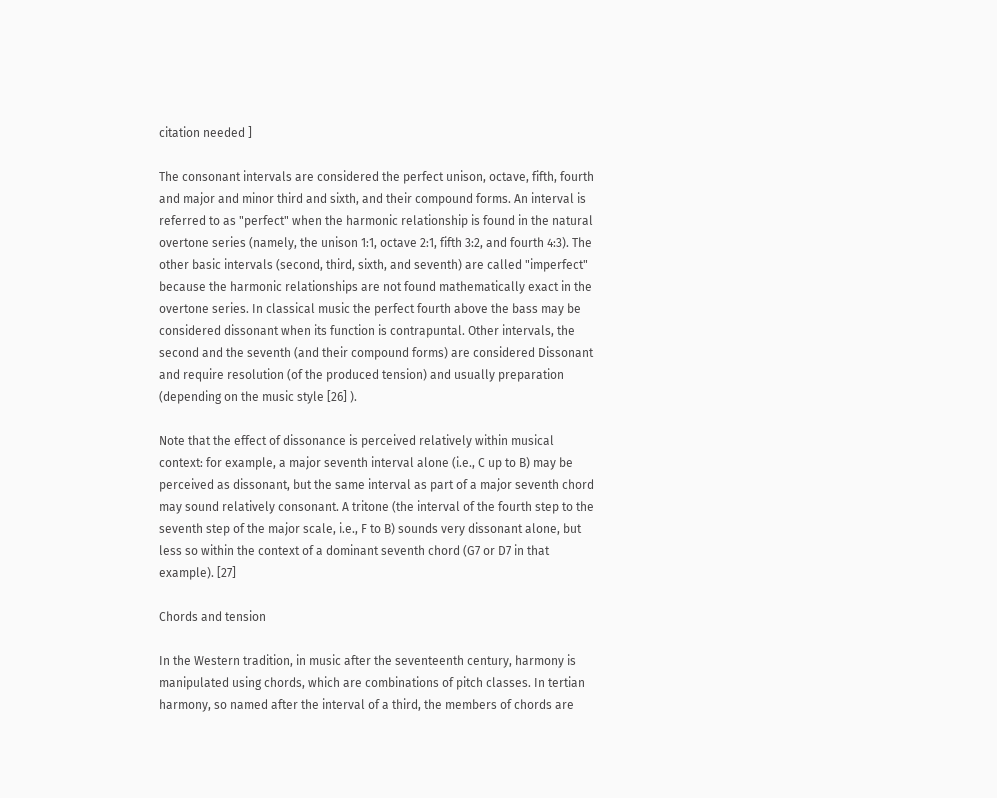citation needed ]

The consonant intervals are considered the perfect unison, octave, fifth, fourth and major and minor third and sixth, and their compound forms. An interval is referred to as "perfect" when the harmonic relationship is found in the natural overtone series (namely, the unison 1:1, octave 2:1, fifth 3:2, and fourth 4:3). The other basic intervals (second, third, sixth, and seventh) are called "imperfect" because the harmonic relationships are not found mathematically exact in the overtone series. In classical music the perfect fourth above the bass may be considered dissonant when its function is contrapuntal. Other intervals, the second and the seventh (and their compound forms) are considered Dissonant and require resolution (of the produced tension) and usually preparation (depending on the music style [26] ).

Note that the effect of dissonance is perceived relatively within musical context: for example, a major seventh interval alone (i.e., C up to B) may be perceived as dissonant, but the same interval as part of a major seventh chord may sound relatively consonant. A tritone (the interval of the fourth step to the seventh step of the major scale, i.e., F to B) sounds very dissonant alone, but less so within the context of a dominant seventh chord (G7 or D7 in that example). [27]

Chords and tension

In the Western tradition, in music after the seventeenth century, harmony is manipulated using chords, which are combinations of pitch classes. In tertian harmony, so named after the interval of a third, the members of chords are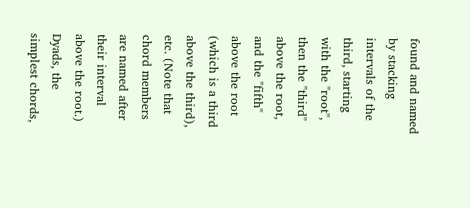found and named by stacking intervals of the third, starting with the "root", then the "third" above the root, and the "fifth" above the root (which is a third above the third), etc. (Note that chord members are named after their interval above the root.) Dyads, the simplest chords,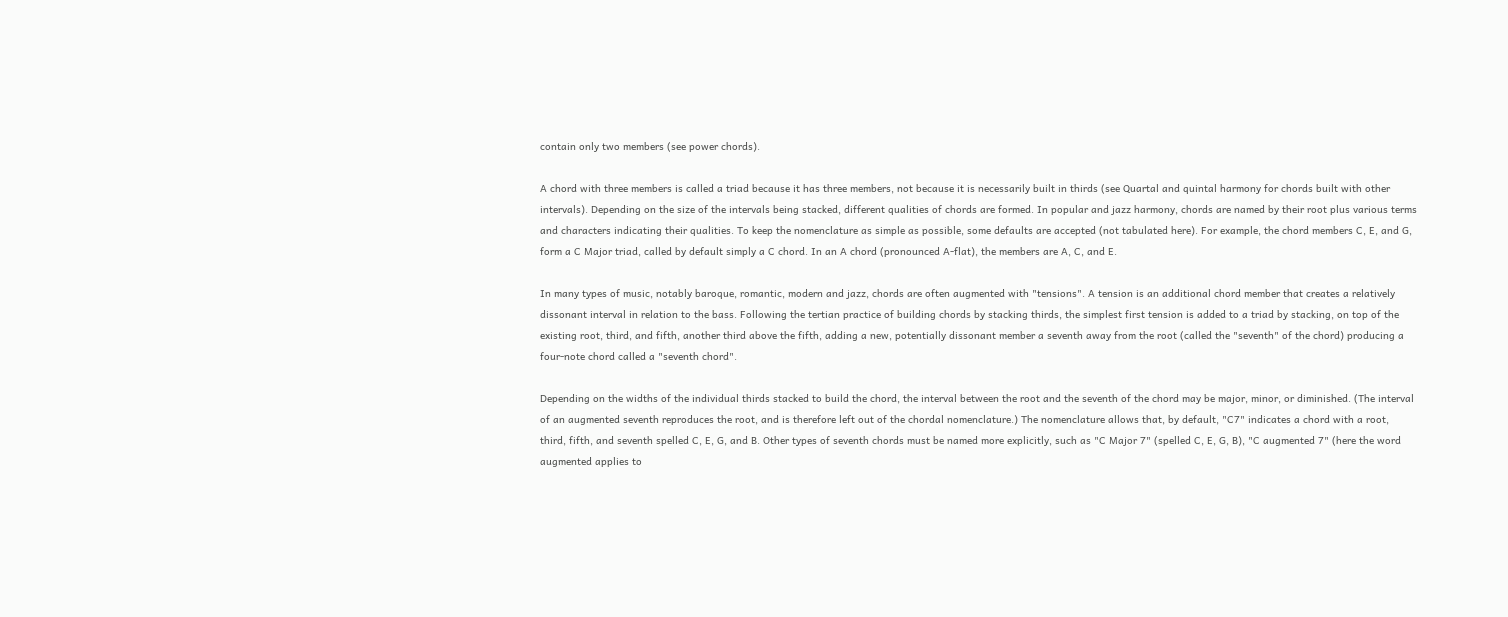contain only two members (see power chords).

A chord with three members is called a triad because it has three members, not because it is necessarily built in thirds (see Quartal and quintal harmony for chords built with other intervals). Depending on the size of the intervals being stacked, different qualities of chords are formed. In popular and jazz harmony, chords are named by their root plus various terms and characters indicating their qualities. To keep the nomenclature as simple as possible, some defaults are accepted (not tabulated here). For example, the chord members C, E, and G, form a C Major triad, called by default simply a C chord. In an A chord (pronounced A-flat), the members are A, C, and E.

In many types of music, notably baroque, romantic, modern and jazz, chords are often augmented with "tensions". A tension is an additional chord member that creates a relatively dissonant interval in relation to the bass. Following the tertian practice of building chords by stacking thirds, the simplest first tension is added to a triad by stacking, on top of the existing root, third, and fifth, another third above the fifth, adding a new, potentially dissonant member a seventh away from the root (called the "seventh" of the chord) producing a four-note chord called a "seventh chord".

Depending on the widths of the individual thirds stacked to build the chord, the interval between the root and the seventh of the chord may be major, minor, or diminished. (The interval of an augmented seventh reproduces the root, and is therefore left out of the chordal nomenclature.) The nomenclature allows that, by default, "C7" indicates a chord with a root, third, fifth, and seventh spelled C, E, G, and B. Other types of seventh chords must be named more explicitly, such as "C Major 7" (spelled C, E, G, B), "C augmented 7" (here the word augmented applies to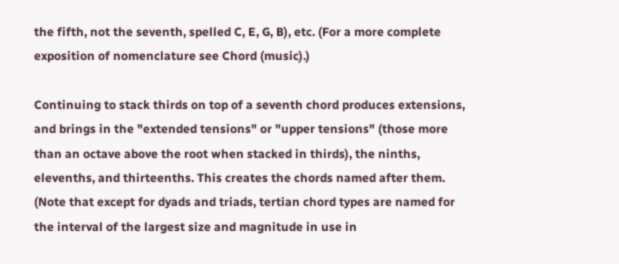the fifth, not the seventh, spelled C, E, G, B), etc. (For a more complete exposition of nomenclature see Chord (music).)

Continuing to stack thirds on top of a seventh chord produces extensions, and brings in the "extended tensions" or "upper tensions" (those more than an octave above the root when stacked in thirds), the ninths, elevenths, and thirteenths. This creates the chords named after them. (Note that except for dyads and triads, tertian chord types are named for the interval of the largest size and magnitude in use in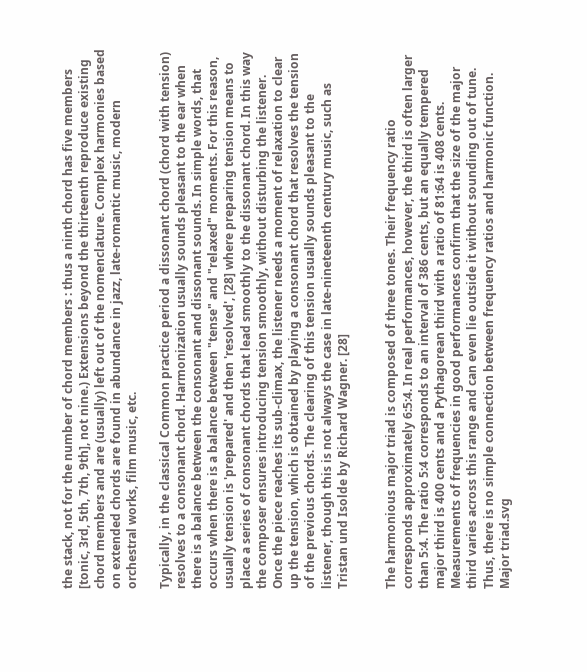the stack, not for the number of chord members : thus a ninth chord has five members [tonic, 3rd, 5th, 7th, 9th], not nine.) Extensions beyond the thirteenth reproduce existing chord members and are (usually) left out of the nomenclature. Complex harmonies based on extended chords are found in abundance in jazz, late-romantic music, modern orchestral works, film music, etc.

Typically, in the classical Common practice period a dissonant chord (chord with tension) resolves to a consonant chord. Harmonization usually sounds pleasant to the ear when there is a balance between the consonant and dissonant sounds. In simple words, that occurs when there is a balance between "tense" and "relaxed" moments. For this reason, usually tension is 'prepared' and then 'resolved', [28] where preparing tension means to place a series of consonant chords that lead smoothly to the dissonant chord. In this way the composer ensures introducing tension smoothly, without disturbing the listener. Once the piece reaches its sub-climax, the listener needs a moment of relaxation to clear up the tension, which is obtained by playing a consonant chord that resolves the tension of the previous chords. The clearing of this tension usually sounds pleasant to the listener, though this is not always the case in late-nineteenth century music, such as Tristan und Isolde by Richard Wagner. [28]


The harmonious major triad is composed of three tones. Their frequency ratio corresponds approximately 6:5:4. In real performances, however, the third is often larger than 5:4. The ratio 5:4 corresponds to an interval of 386 cents, but an equally tempered major third is 400 cents and a Pythagorean third with a ratio of 81:64 is 408 cents. Measurements of frequencies in good performances confirm that the size of the major third varies across this range and can even lie outside it without sounding out of tune. Thus, there is no simple connection between frequency ratios and harmonic function. Major triad.svg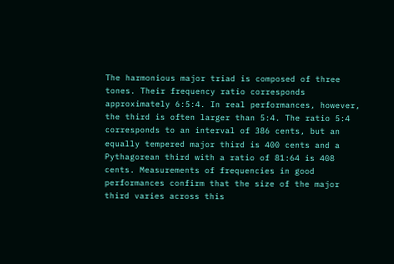The harmonious major triad is composed of three tones. Their frequency ratio corresponds approximately 6:5:4. In real performances, however, the third is often larger than 5:4. The ratio 5:4 corresponds to an interval of 386 cents, but an equally tempered major third is 400 cents and a Pythagorean third with a ratio of 81:64 is 408 cents. Measurements of frequencies in good performances confirm that the size of the major third varies across this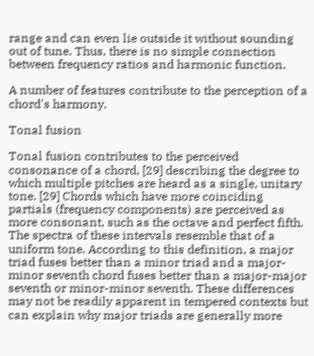range and can even lie outside it without sounding out of tune. Thus, there is no simple connection between frequency ratios and harmonic function.

A number of features contribute to the perception of a chord's harmony.

Tonal fusion

Tonal fusion contributes to the perceived consonance of a chord, [29] describing the degree to which multiple pitches are heard as a single, unitary tone. [29] Chords which have more coinciding partials (frequency components) are perceived as more consonant, such as the octave and perfect fifth. The spectra of these intervals resemble that of a uniform tone. According to this definition, a major triad fuses better than a minor triad and a major-minor seventh chord fuses better than a major-major seventh or minor-minor seventh. These differences may not be readily apparent in tempered contexts but can explain why major triads are generally more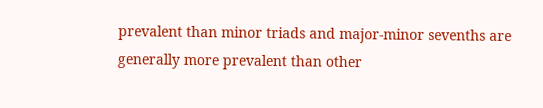prevalent than minor triads and major-minor sevenths are generally more prevalent than other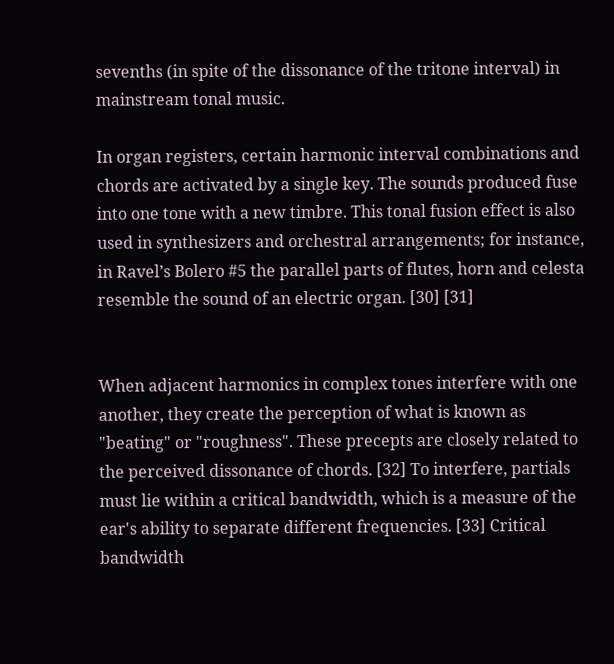sevenths (in spite of the dissonance of the tritone interval) in mainstream tonal music.

In organ registers, certain harmonic interval combinations and chords are activated by a single key. The sounds produced fuse into one tone with a new timbre. This tonal fusion effect is also used in synthesizers and orchestral arrangements; for instance, in Ravel’s Bolero #5 the parallel parts of flutes, horn and celesta resemble the sound of an electric organ. [30] [31]


When adjacent harmonics in complex tones interfere with one another, they create the perception of what is known as "beating" or "roughness". These precepts are closely related to the perceived dissonance of chords. [32] To interfere, partials must lie within a critical bandwidth, which is a measure of the ear's ability to separate different frequencies. [33] Critical bandwidth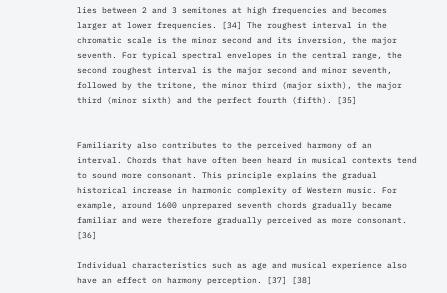lies between 2 and 3 semitones at high frequencies and becomes larger at lower frequencies. [34] The roughest interval in the chromatic scale is the minor second and its inversion, the major seventh. For typical spectral envelopes in the central range, the second roughest interval is the major second and minor seventh, followed by the tritone, the minor third (major sixth), the major third (minor sixth) and the perfect fourth (fifth). [35]


Familiarity also contributes to the perceived harmony of an interval. Chords that have often been heard in musical contexts tend to sound more consonant. This principle explains the gradual historical increase in harmonic complexity of Western music. For example, around 1600 unprepared seventh chords gradually became familiar and were therefore gradually perceived as more consonant. [36]

Individual characteristics such as age and musical experience also have an effect on harmony perception. [37] [38]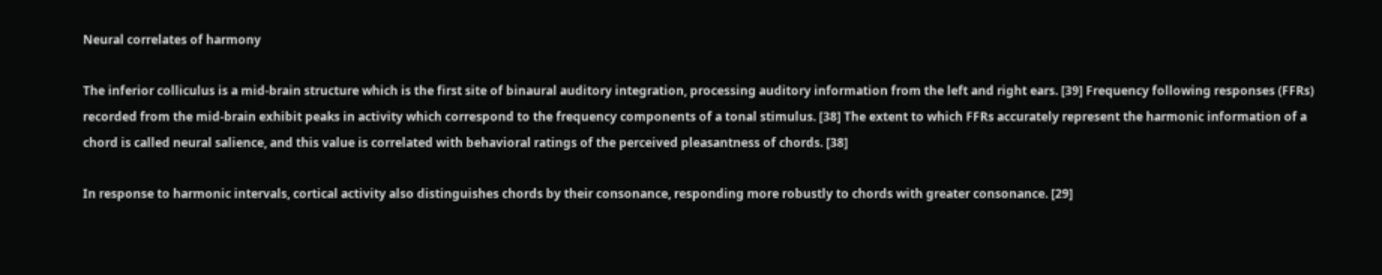Neural correlates of harmony

The inferior colliculus is a mid-brain structure which is the first site of binaural auditory integration, processing auditory information from the left and right ears. [39] Frequency following responses (FFRs) recorded from the mid-brain exhibit peaks in activity which correspond to the frequency components of a tonal stimulus. [38] The extent to which FFRs accurately represent the harmonic information of a chord is called neural salience, and this value is correlated with behavioral ratings of the perceived pleasantness of chords. [38]

In response to harmonic intervals, cortical activity also distinguishes chords by their consonance, responding more robustly to chords with greater consonance. [29]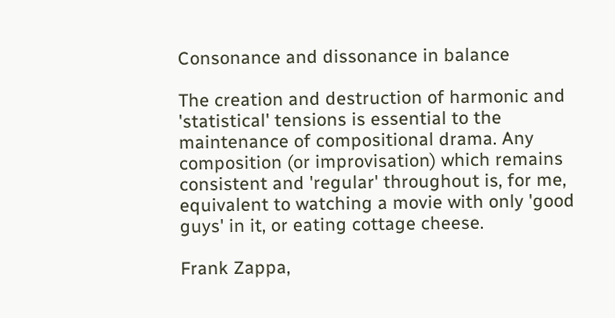Consonance and dissonance in balance

The creation and destruction of harmonic and 'statistical' tensions is essential to the maintenance of compositional drama. Any composition (or improvisation) which remains consistent and 'regular' throughout is, for me, equivalent to watching a movie with only 'good guys' in it, or eating cottage cheese.

Frank Zappa,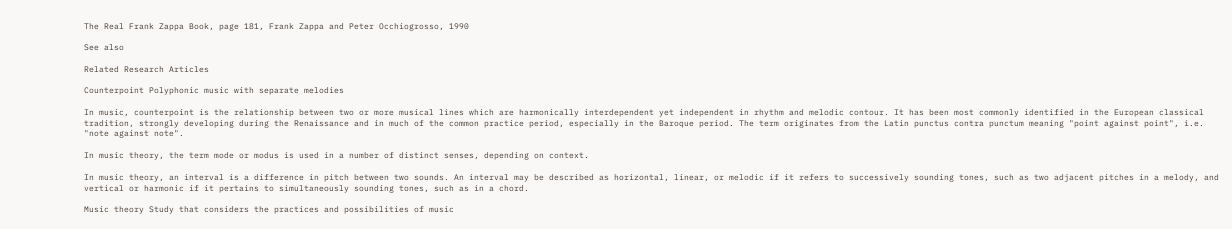The Real Frank Zappa Book, page 181, Frank Zappa and Peter Occhiogrosso, 1990

See also

Related Research Articles

Counterpoint Polyphonic music with separate melodies

In music, counterpoint is the relationship between two or more musical lines which are harmonically interdependent yet independent in rhythm and melodic contour. It has been most commonly identified in the European classical tradition, strongly developing during the Renaissance and in much of the common practice period, especially in the Baroque period. The term originates from the Latin punctus contra punctum meaning "point against point", i.e. "note against note".

In music theory, the term mode or modus is used in a number of distinct senses, depending on context.

In music theory, an interval is a difference in pitch between two sounds. An interval may be described as horizontal, linear, or melodic if it refers to successively sounding tones, such as two adjacent pitches in a melody, and vertical or harmonic if it pertains to simultaneously sounding tones, such as in a chord.

Music theory Study that considers the practices and possibilities of music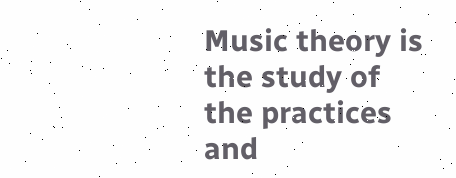Music theory is the study of the practices and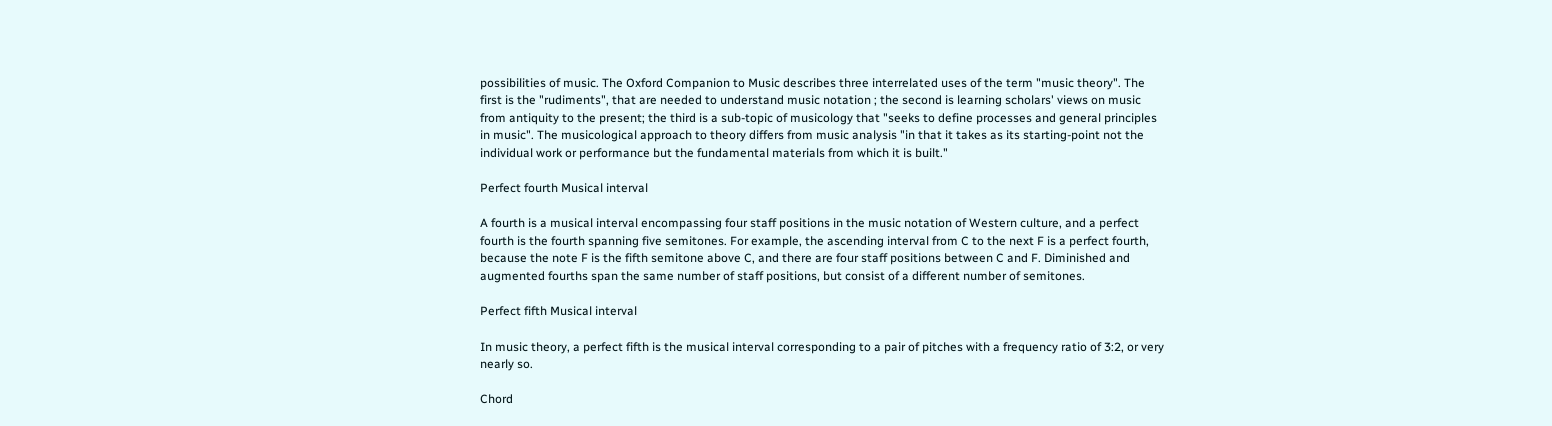possibilities of music. The Oxford Companion to Music describes three interrelated uses of the term "music theory". The first is the "rudiments", that are needed to understand music notation ; the second is learning scholars' views on music from antiquity to the present; the third is a sub-topic of musicology that "seeks to define processes and general principles in music". The musicological approach to theory differs from music analysis "in that it takes as its starting-point not the individual work or performance but the fundamental materials from which it is built."

Perfect fourth Musical interval

A fourth is a musical interval encompassing four staff positions in the music notation of Western culture, and a perfect fourth is the fourth spanning five semitones. For example, the ascending interval from C to the next F is a perfect fourth, because the note F is the fifth semitone above C, and there are four staff positions between C and F. Diminished and augmented fourths span the same number of staff positions, but consist of a different number of semitones.

Perfect fifth Musical interval

In music theory, a perfect fifth is the musical interval corresponding to a pair of pitches with a frequency ratio of 3:2, or very nearly so.

Chord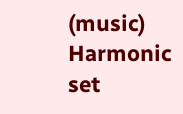(music) Harmonic set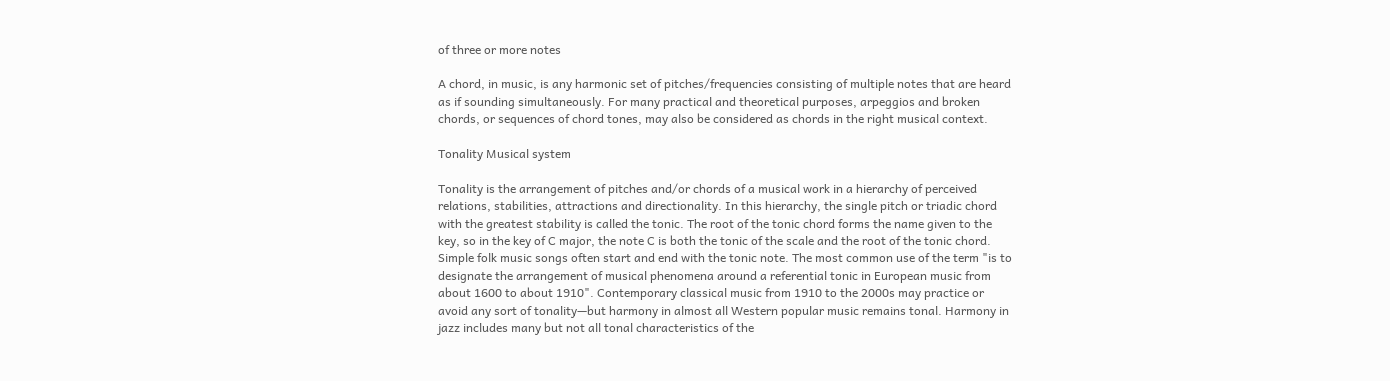of three or more notes

A chord, in music, is any harmonic set of pitches/frequencies consisting of multiple notes that are heard as if sounding simultaneously. For many practical and theoretical purposes, arpeggios and broken chords, or sequences of chord tones, may also be considered as chords in the right musical context.

Tonality Musical system

Tonality is the arrangement of pitches and/or chords of a musical work in a hierarchy of perceived relations, stabilities, attractions and directionality. In this hierarchy, the single pitch or triadic chord with the greatest stability is called the tonic. The root of the tonic chord forms the name given to the key, so in the key of C major, the note C is both the tonic of the scale and the root of the tonic chord. Simple folk music songs often start and end with the tonic note. The most common use of the term "is to designate the arrangement of musical phenomena around a referential tonic in European music from about 1600 to about 1910". Contemporary classical music from 1910 to the 2000s may practice or avoid any sort of tonality—but harmony in almost all Western popular music remains tonal. Harmony in jazz includes many but not all tonal characteristics of the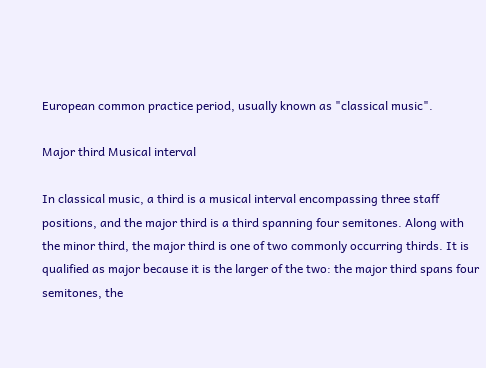European common practice period, usually known as "classical music".

Major third Musical interval

In classical music, a third is a musical interval encompassing three staff positions, and the major third is a third spanning four semitones. Along with the minor third, the major third is one of two commonly occurring thirds. It is qualified as major because it is the larger of the two: the major third spans four semitones, the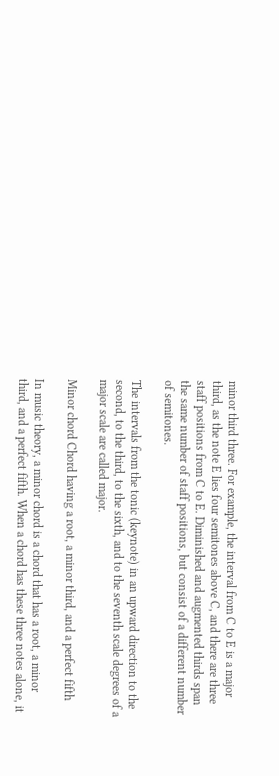minor third three. For example, the interval from C to E is a major third, as the note E lies four semitones above C, and there are three staff positions from C to E. Diminished and augmented thirds span the same number of staff positions, but consist of a different number of semitones.

The intervals from the tonic (keynote) in an upward direction to the second, to the third, to the sixth, and to the seventh scale degrees of a major scale are called major.

Minor chord Chord having a root, a minor third, and a perfect fifth

In music theory, a minor chord is a chord that has a root, a minor third, and a perfect fifth. When a chord has these three notes alone, it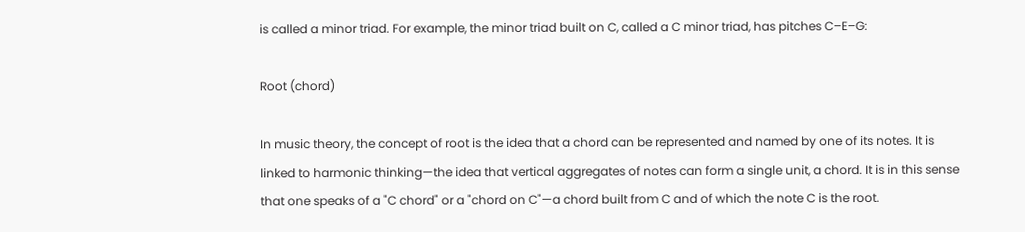is called a minor triad. For example, the minor triad built on C, called a C minor triad, has pitches C–E–G:

Root (chord)

In music theory, the concept of root is the idea that a chord can be represented and named by one of its notes. It is linked to harmonic thinking—the idea that vertical aggregates of notes can form a single unit, a chord. It is in this sense that one speaks of a "C chord" or a "chord on C"—a chord built from C and of which the note C is the root.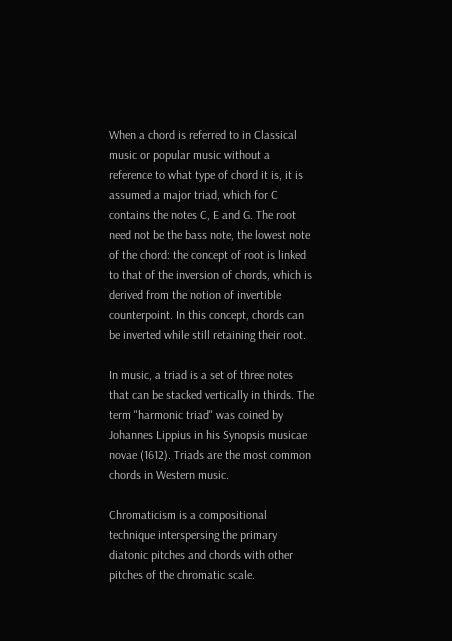When a chord is referred to in Classical music or popular music without a reference to what type of chord it is, it is assumed a major triad, which for C contains the notes C, E and G. The root need not be the bass note, the lowest note of the chord: the concept of root is linked to that of the inversion of chords, which is derived from the notion of invertible counterpoint. In this concept, chords can be inverted while still retaining their root.

In music, a triad is a set of three notes that can be stacked vertically in thirds. The term "harmonic triad" was coined by Johannes Lippius in his Synopsis musicae novae (1612). Triads are the most common chords in Western music.

Chromaticism is a compositional technique interspersing the primary diatonic pitches and chords with other pitches of the chromatic scale.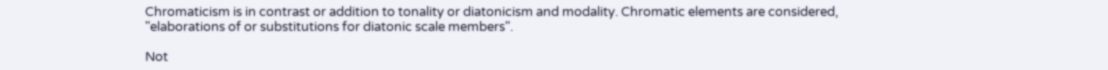Chromaticism is in contrast or addition to tonality or diatonicism and modality. Chromatic elements are considered, "elaborations of or substitutions for diatonic scale members".

Not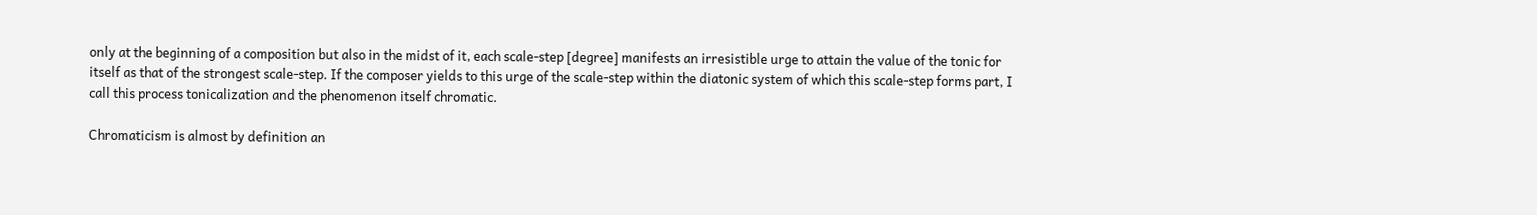only at the beginning of a composition but also in the midst of it, each scale-step [degree] manifests an irresistible urge to attain the value of the tonic for itself as that of the strongest scale-step. If the composer yields to this urge of the scale-step within the diatonic system of which this scale-step forms part, I call this process tonicalization and the phenomenon itself chromatic.

Chromaticism is almost by definition an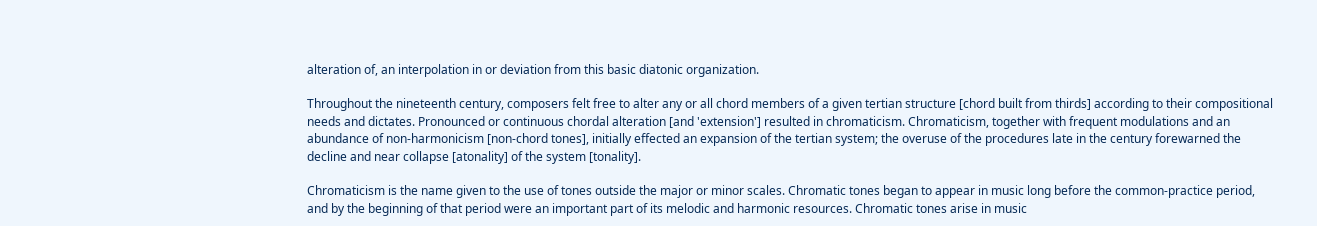alteration of, an interpolation in or deviation from this basic diatonic organization.

Throughout the nineteenth century, composers felt free to alter any or all chord members of a given tertian structure [chord built from thirds] according to their compositional needs and dictates. Pronounced or continuous chordal alteration [and 'extension'] resulted in chromaticism. Chromaticism, together with frequent modulations and an abundance of non-harmonicism [non-chord tones], initially effected an expansion of the tertian system; the overuse of the procedures late in the century forewarned the decline and near collapse [atonality] of the system [tonality].

Chromaticism is the name given to the use of tones outside the major or minor scales. Chromatic tones began to appear in music long before the common-practice period, and by the beginning of that period were an important part of its melodic and harmonic resources. Chromatic tones arise in music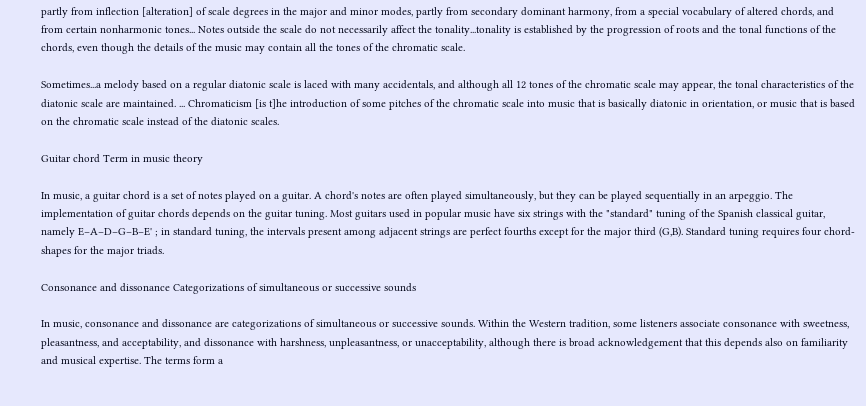partly from inflection [alteration] of scale degrees in the major and minor modes, partly from secondary dominant harmony, from a special vocabulary of altered chords, and from certain nonharmonic tones... Notes outside the scale do not necessarily affect the tonality...tonality is established by the progression of roots and the tonal functions of the chords, even though the details of the music may contain all the tones of the chromatic scale.

Sometimes...a melody based on a regular diatonic scale is laced with many accidentals, and although all 12 tones of the chromatic scale may appear, the tonal characteristics of the diatonic scale are maintained. ... Chromaticism [is t]he introduction of some pitches of the chromatic scale into music that is basically diatonic in orientation, or music that is based on the chromatic scale instead of the diatonic scales.

Guitar chord Term in music theory

In music, a guitar chord is a set of notes played on a guitar. A chord's notes are often played simultaneously, but they can be played sequentially in an arpeggio. The implementation of guitar chords depends on the guitar tuning. Most guitars used in popular music have six strings with the "standard" tuning of the Spanish classical guitar, namely E–A–D–G–B–E' ; in standard tuning, the intervals present among adjacent strings are perfect fourths except for the major third (G,B). Standard tuning requires four chord-shapes for the major triads.

Consonance and dissonance Categorizations of simultaneous or successive sounds

In music, consonance and dissonance are categorizations of simultaneous or successive sounds. Within the Western tradition, some listeners associate consonance with sweetness, pleasantness, and acceptability, and dissonance with harshness, unpleasantness, or unacceptability, although there is broad acknowledgement that this depends also on familiarity and musical expertise. The terms form a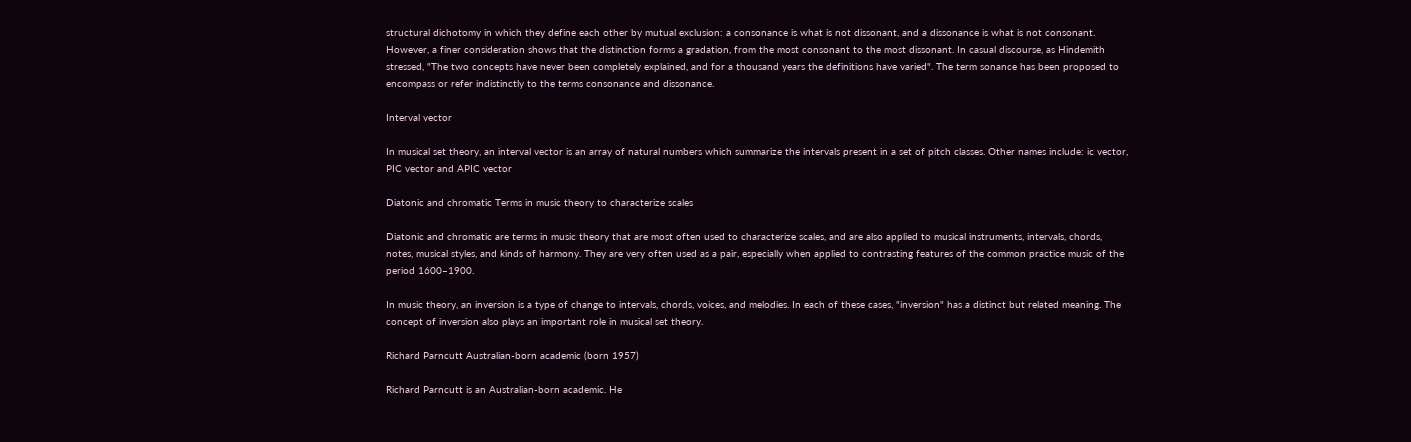structural dichotomy in which they define each other by mutual exclusion: a consonance is what is not dissonant, and a dissonance is what is not consonant. However, a finer consideration shows that the distinction forms a gradation, from the most consonant to the most dissonant. In casual discourse, as Hindemith stressed, "The two concepts have never been completely explained, and for a thousand years the definitions have varied". The term sonance has been proposed to encompass or refer indistinctly to the terms consonance and dissonance.

Interval vector

In musical set theory, an interval vector is an array of natural numbers which summarize the intervals present in a set of pitch classes. Other names include: ic vector, PIC vector and APIC vector

Diatonic and chromatic Terms in music theory to characterize scales

Diatonic and chromatic are terms in music theory that are most often used to characterize scales, and are also applied to musical instruments, intervals, chords, notes, musical styles, and kinds of harmony. They are very often used as a pair, especially when applied to contrasting features of the common practice music of the period 1600–1900.

In music theory, an inversion is a type of change to intervals, chords, voices, and melodies. In each of these cases, "inversion" has a distinct but related meaning. The concept of inversion also plays an important role in musical set theory.

Richard Parncutt Australian-born academic (born 1957)

Richard Parncutt is an Australian-born academic. He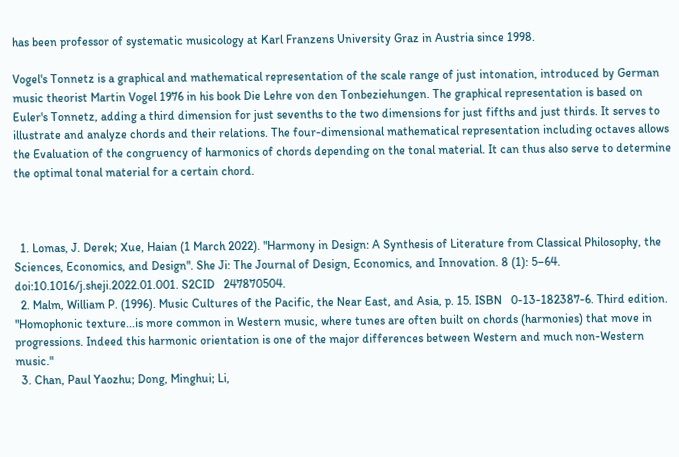has been professor of systematic musicology at Karl Franzens University Graz in Austria since 1998.

Vogel's Tonnetz is a graphical and mathematical representation of the scale range of just intonation, introduced by German music theorist Martin Vogel 1976 in his book Die Lehre von den Tonbeziehungen. The graphical representation is based on Euler's Tonnetz, adding a third dimension for just sevenths to the two dimensions for just fifths and just thirds. It serves to illustrate and analyze chords and their relations. The four-dimensional mathematical representation including octaves allows the Evaluation of the congruency of harmonics of chords depending on the tonal material. It can thus also serve to determine the optimal tonal material for a certain chord.



  1. Lomas, J. Derek; Xue, Haian (1 March 2022). "Harmony in Design: A Synthesis of Literature from Classical Philosophy, the Sciences, Economics, and Design". She Ji: The Journal of Design, Economics, and Innovation. 8 (1): 5–64. doi:10.1016/j.sheji.2022.01.001. S2CID   247870504.
  2. Malm, William P. (1996). Music Cultures of the Pacific, the Near East, and Asia, p. 15. ISBN   0-13-182387-6. Third edition. "Homophonic texture...is more common in Western music, where tunes are often built on chords (harmonies) that move in progressions. Indeed this harmonic orientation is one of the major differences between Western and much non-Western music."
  3. Chan, Paul Yaozhu; Dong, Minghui; Li,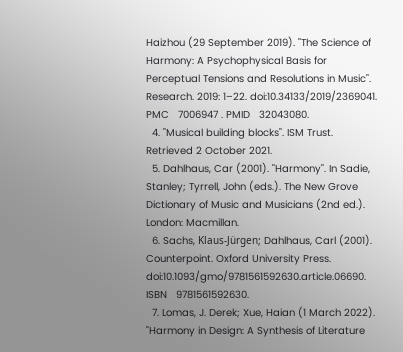Haizhou (29 September 2019). "The Science of Harmony: A Psychophysical Basis for Perceptual Tensions and Resolutions in Music". Research. 2019: 1–22. doi:10.34133/2019/2369041. PMC   7006947 . PMID   32043080.
  4. "Musical building blocks". ISM Trust. Retrieved 2 October 2021.
  5. Dahlhaus, Car (2001). "Harmony". In Sadie, Stanley; Tyrrell, John (eds.). The New Grove Dictionary of Music and Musicians (2nd ed.). London: Macmillan.
  6. Sachs, Klaus-Jürgen; Dahlhaus, Carl (2001). Counterpoint. Oxford University Press. doi:10.1093/gmo/9781561592630.article.06690. ISBN   9781561592630.
  7. Lomas, J. Derek; Xue, Haian (1 March 2022). "Harmony in Design: A Synthesis of Literature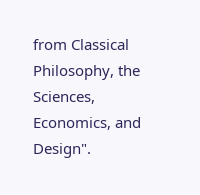from Classical Philosophy, the Sciences, Economics, and Design".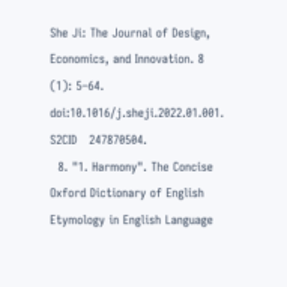She Ji: The Journal of Design, Economics, and Innovation. 8 (1): 5–64. doi:10.1016/j.sheji.2022.01.001. S2CID   247870504.
  8. "1. Harmony". The Concise Oxford Dictionary of English Etymology in English Language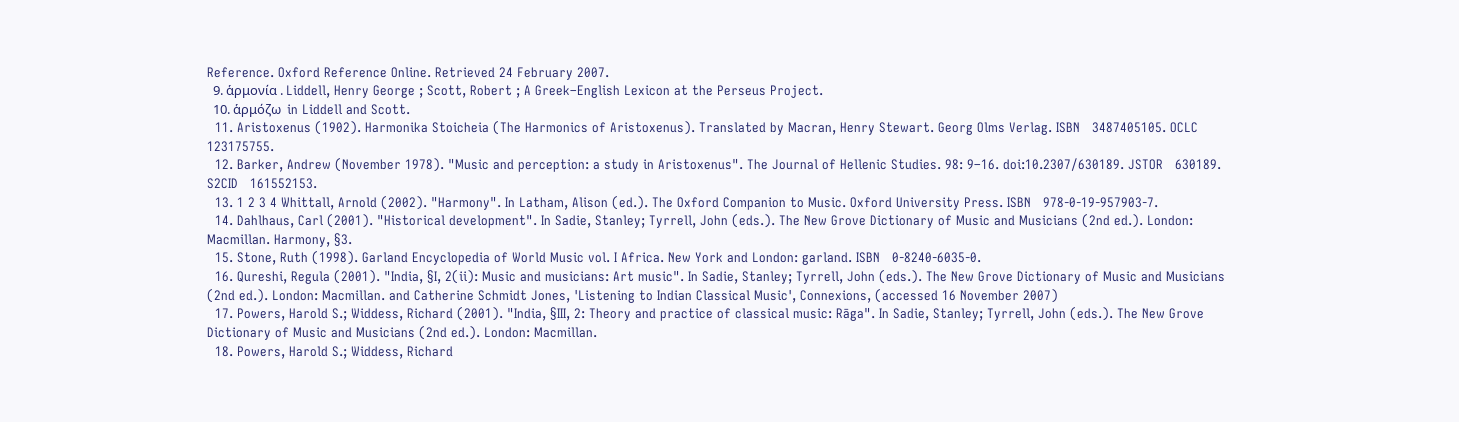Reference. Oxford Reference Online. Retrieved 24 February 2007.
  9. ἁρμονία . Liddell, Henry George ; Scott, Robert ; A Greek–English Lexicon at the Perseus Project.
  10. ἁρμόζω  in Liddell and Scott.
  11. Aristoxenus (1902). Harmonika Stoicheia (The Harmonics of Aristoxenus). Translated by Macran, Henry Stewart. Georg Olms Verlag. ISBN   3487405105. OCLC   123175755.
  12. Barker, Andrew (November 1978). "Music and perception: a study in Aristoxenus". The Journal of Hellenic Studies. 98: 9–16. doi:10.2307/630189. JSTOR   630189. S2CID   161552153.
  13. 1 2 3 4 Whittall, Arnold (2002). "Harmony". In Latham, Alison (ed.). The Oxford Companion to Music. Oxford University Press. ISBN   978-0-19-957903-7.
  14. Dahlhaus, Carl (2001). "Historical development". In Sadie, Stanley; Tyrrell, John (eds.). The New Grove Dictionary of Music and Musicians (2nd ed.). London: Macmillan. Harmony, §3.
  15. Stone, Ruth (1998). Garland Encyclopedia of World Music vol. I Africa. New York and London: garland. ISBN   0-8240-6035-0.
  16. Qureshi, Regula (2001). "India, §I, 2(ii): Music and musicians: Art music". In Sadie, Stanley; Tyrrell, John (eds.). The New Grove Dictionary of Music and Musicians (2nd ed.). London: Macmillan. and Catherine Schmidt Jones, 'Listening to Indian Classical Music', Connexions, (accessed 16 November 2007)
  17. Powers, Harold S.; Widdess, Richard (2001). "India, §III, 2: Theory and practice of classical music: Rāga". In Sadie, Stanley; Tyrrell, John (eds.). The New Grove Dictionary of Music and Musicians (2nd ed.). London: Macmillan.
  18. Powers, Harold S.; Widdess, Richard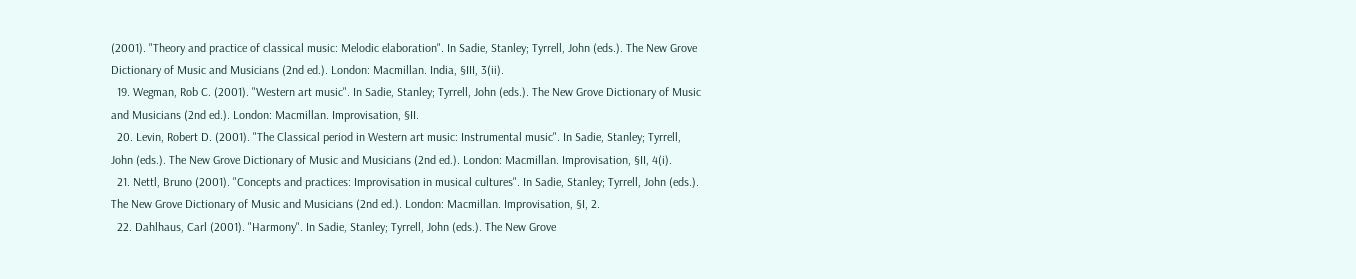(2001). "Theory and practice of classical music: Melodic elaboration". In Sadie, Stanley; Tyrrell, John (eds.). The New Grove Dictionary of Music and Musicians (2nd ed.). London: Macmillan. India, §III, 3(ii).
  19. Wegman, Rob C. (2001). "Western art music". In Sadie, Stanley; Tyrrell, John (eds.). The New Grove Dictionary of Music and Musicians (2nd ed.). London: Macmillan. Improvisation, §II.
  20. Levin, Robert D. (2001). "The Classical period in Western art music: Instrumental music". In Sadie, Stanley; Tyrrell, John (eds.). The New Grove Dictionary of Music and Musicians (2nd ed.). London: Macmillan. Improvisation, §II, 4(i).
  21. Nettl, Bruno (2001). "Concepts and practices: Improvisation in musical cultures". In Sadie, Stanley; Tyrrell, John (eds.). The New Grove Dictionary of Music and Musicians (2nd ed.). London: Macmillan. Improvisation, §I, 2.
  22. Dahlhaus, Carl (2001). "Harmony". In Sadie, Stanley; Tyrrell, John (eds.). The New Grove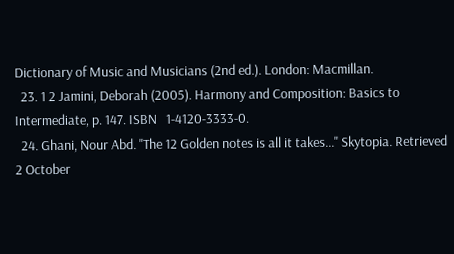Dictionary of Music and Musicians (2nd ed.). London: Macmillan.
  23. 1 2 Jamini, Deborah (2005). Harmony and Composition: Basics to Intermediate, p. 147. ISBN   1-4120-3333-0.
  24. Ghani, Nour Abd. "The 12 Golden notes is all it takes..." Skytopia. Retrieved 2 October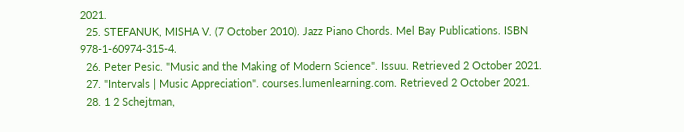2021.
  25. STEFANUK, MISHA V. (7 October 2010). Jazz Piano Chords. Mel Bay Publications. ISBN   978-1-60974-315-4.
  26. Peter Pesic. "Music and the Making of Modern Science". Issuu. Retrieved 2 October 2021.
  27. "Intervals | Music Appreciation". courses.lumenlearning.com. Retrieved 2 October 2021.
  28. 1 2 Schejtman,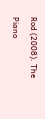Rod (2008). The Piano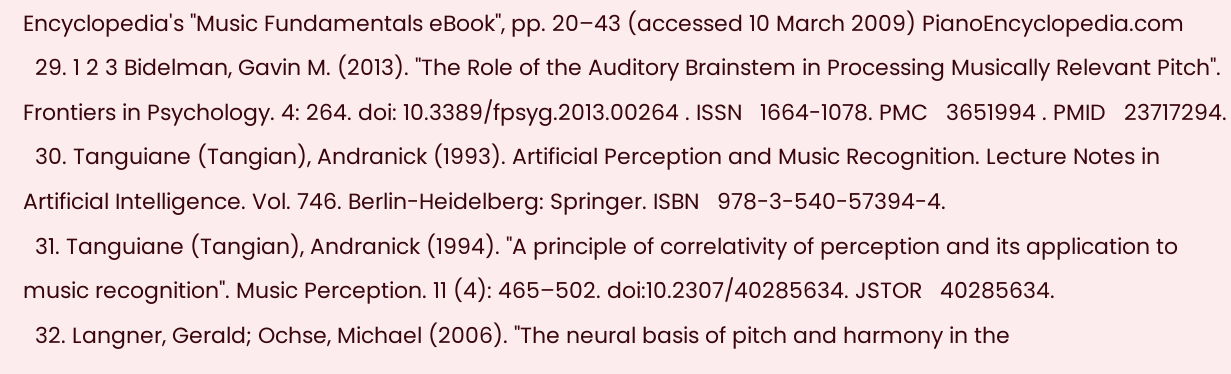Encyclopedia's "Music Fundamentals eBook", pp. 20–43 (accessed 10 March 2009) PianoEncyclopedia.com
  29. 1 2 3 Bidelman, Gavin M. (2013). "The Role of the Auditory Brainstem in Processing Musically Relevant Pitch". Frontiers in Psychology. 4: 264. doi: 10.3389/fpsyg.2013.00264 . ISSN   1664-1078. PMC   3651994 . PMID   23717294.
  30. Tanguiane (Tangian), Andranick (1993). Artificial Perception and Music Recognition. Lecture Notes in Artificial Intelligence. Vol. 746. Berlin-Heidelberg: Springer. ISBN   978-3-540-57394-4.
  31. Tanguiane (Tangian), Andranick (1994). "A principle of correlativity of perception and its application to music recognition". Music Perception. 11 (4): 465–502. doi:10.2307/40285634. JSTOR   40285634.
  32. Langner, Gerald; Ochse, Michael (2006). "The neural basis of pitch and harmony in the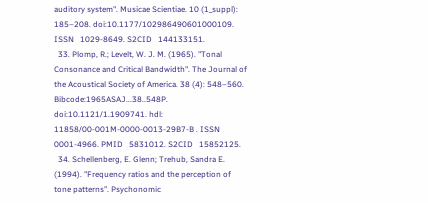auditory system". Musicae Scientiae. 10 (1_suppl): 185–208. doi:10.1177/102986490601000109. ISSN   1029-8649. S2CID   144133151.
  33. Plomp, R.; Levelt, W. J. M. (1965). "Tonal Consonance and Critical Bandwidth". The Journal of the Acoustical Society of America. 38 (4): 548–560. Bibcode:1965ASAJ...38..548P. doi:10.1121/1.1909741. hdl: 11858/00-001M-0000-0013-29B7-B . ISSN   0001-4966. PMID   5831012. S2CID   15852125.
  34. Schellenberg, E. Glenn; Trehub, Sandra E. (1994). "Frequency ratios and the perception of tone patterns". Psychonomic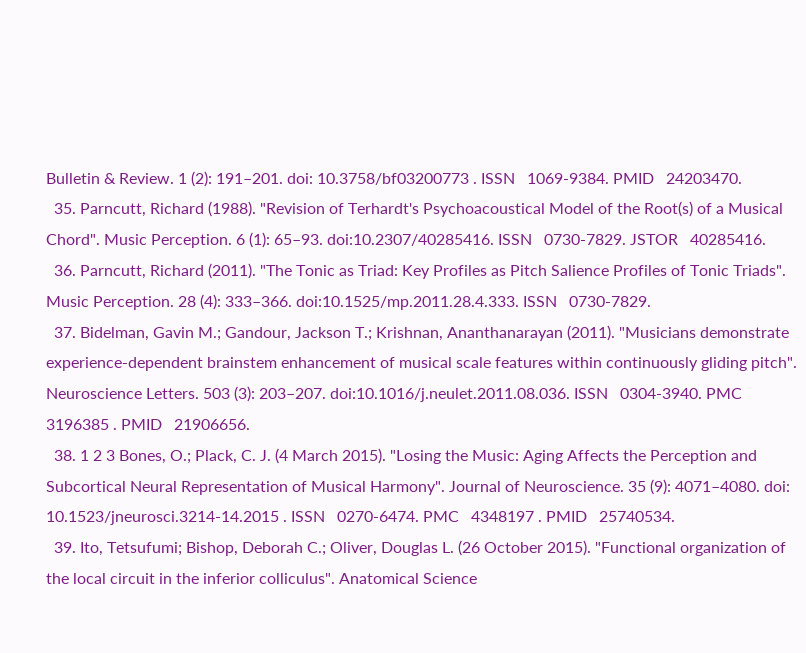Bulletin & Review. 1 (2): 191–201. doi: 10.3758/bf03200773 . ISSN   1069-9384. PMID   24203470.
  35. Parncutt, Richard (1988). "Revision of Terhardt's Psychoacoustical Model of the Root(s) of a Musical Chord". Music Perception. 6 (1): 65–93. doi:10.2307/40285416. ISSN   0730-7829. JSTOR   40285416.
  36. Parncutt, Richard (2011). "The Tonic as Triad: Key Profiles as Pitch Salience Profiles of Tonic Triads". Music Perception. 28 (4): 333–366. doi:10.1525/mp.2011.28.4.333. ISSN   0730-7829.
  37. Bidelman, Gavin M.; Gandour, Jackson T.; Krishnan, Ananthanarayan (2011). "Musicians demonstrate experience-dependent brainstem enhancement of musical scale features within continuously gliding pitch". Neuroscience Letters. 503 (3): 203–207. doi:10.1016/j.neulet.2011.08.036. ISSN   0304-3940. PMC   3196385 . PMID   21906656.
  38. 1 2 3 Bones, O.; Plack, C. J. (4 March 2015). "Losing the Music: Aging Affects the Perception and Subcortical Neural Representation of Musical Harmony". Journal of Neuroscience. 35 (9): 4071–4080. doi: 10.1523/jneurosci.3214-14.2015 . ISSN   0270-6474. PMC   4348197 . PMID   25740534.
  39. Ito, Tetsufumi; Bishop, Deborah C.; Oliver, Douglas L. (26 October 2015). "Functional organization of the local circuit in the inferior colliculus". Anatomical Science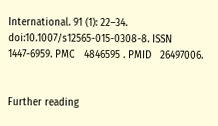International. 91 (1): 22–34. doi:10.1007/s12565-015-0308-8. ISSN   1447-6959. PMC   4846595 . PMID   26497006.


Further reading